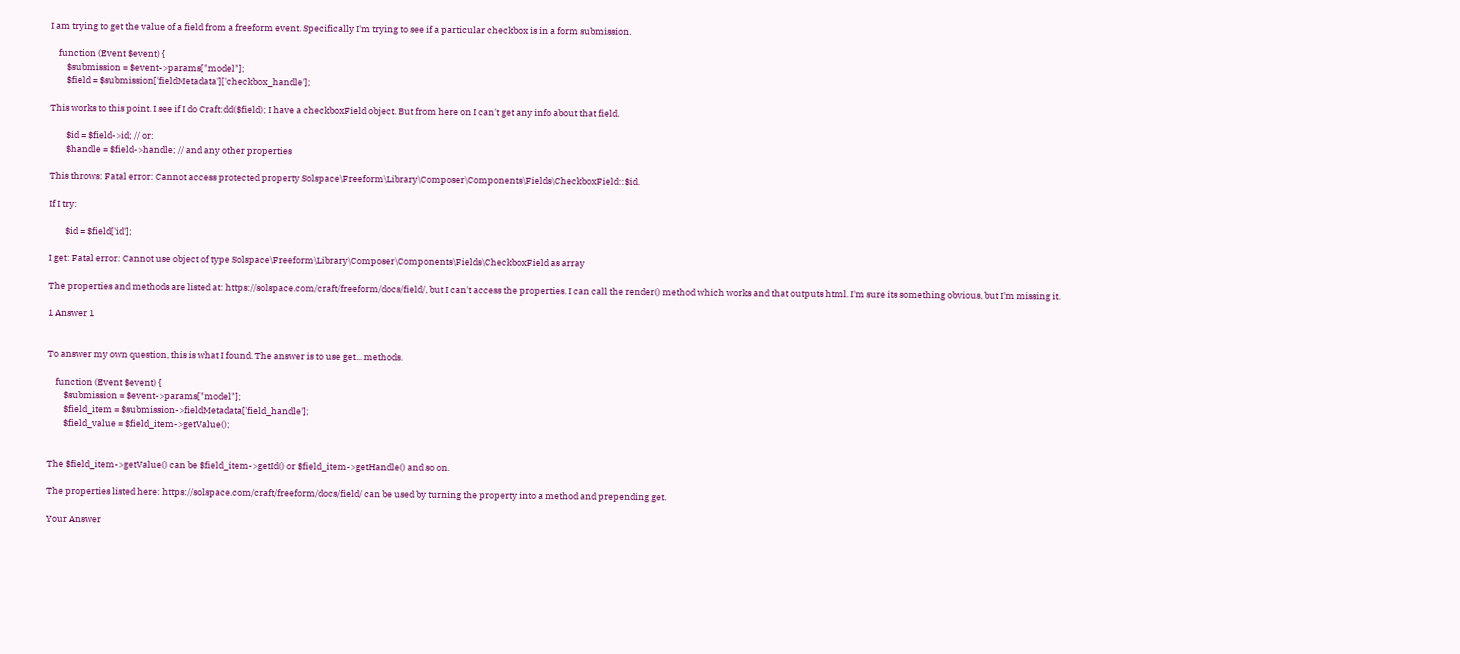I am trying to get the value of a field from a freeform event. Specifically I'm trying to see if a particular checkbox is in a form submission.

    function (Event $event) {
        $submission = $event->params["model"];
        $field = $submission['fieldMetadata']['checkbox_handle'];

This works to this point. I see if I do Craft:dd($field); I have a checkboxField object. But from here on I can't get any info about that field.

        $id = $field->id; // or:
        $handle = $field->handle; // and any other properties

This throws: Fatal error: Cannot access protected property Solspace\Freeform\Library\Composer\Components\Fields\CheckboxField::$id.

If I try:

        $id = $field['id'];

I get: Fatal error: Cannot use object of type Solspace\Freeform\Library\Composer\Components\Fields\CheckboxField as array

The properties and methods are listed at: https://solspace.com/craft/freeform/docs/field/, but I can't access the properties. I can call the render() method which works and that outputs html. I'm sure its something obvious, but I'm missing it.

1 Answer 1


To answer my own question, this is what I found. The answer is to use get... methods.

    function (Event $event) {
        $submission = $event->params["model"];
        $field_item = $submission->fieldMetadata['field_handle'];
        $field_value = $field_item->getValue();


The $field_item->getValue() can be $field_item->getId() or $field_item->getHandle() and so on.

The properties listed here: https://solspace.com/craft/freeform/docs/field/ can be used by turning the property into a method and prepending get.

Your Answer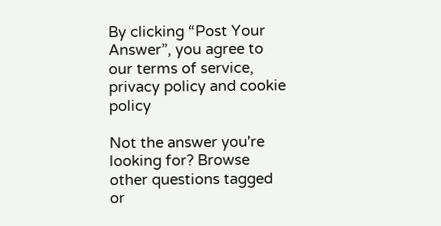By clicking “Post Your Answer”, you agree to our terms of service, privacy policy and cookie policy

Not the answer you're looking for? Browse other questions tagged or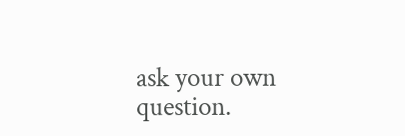ask your own question.